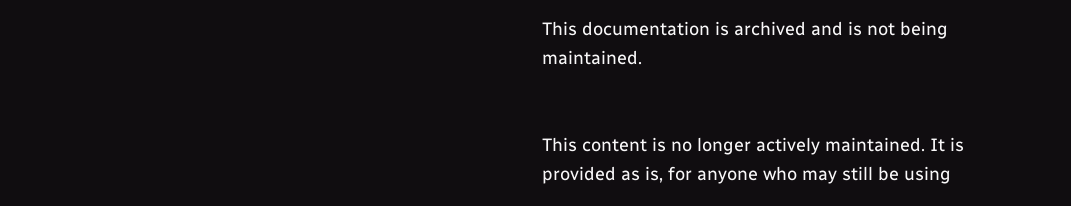This documentation is archived and is not being maintained.


This content is no longer actively maintained. It is provided as is, for anyone who may still be using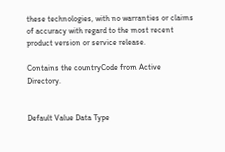these technologies, with no warranties or claims of accuracy with regard to the most recent product version or service release.

Contains the countryCode from Active Directory.


Default Value Data Type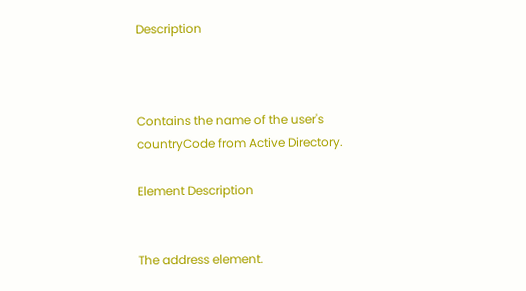Description



Contains the name of the user's countryCode from Active Directory.

Element Description


The address element.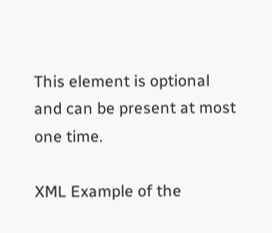This element is optional and can be present at most one time.

XML Example of the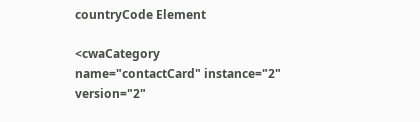countryCode Element

<cwaCategory name="contactCard" instance="2" version="2"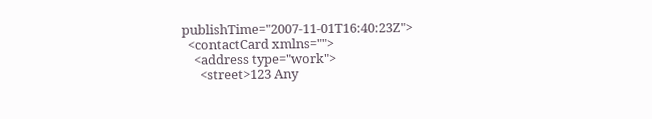publishTime="2007-11-01T16:40:23Z">
  <contactCard xmlns="">
    <address type="work">
      <street>123 Any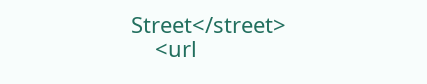Street</street>
    <url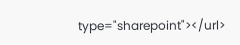type="sharepoint"></url>